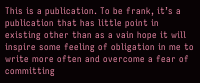This is a publication. To be frank, it’s a publication that has little point in existing other than as a vain hope it will inspire some feeling of obligation in me to write more often and overcome a fear of committing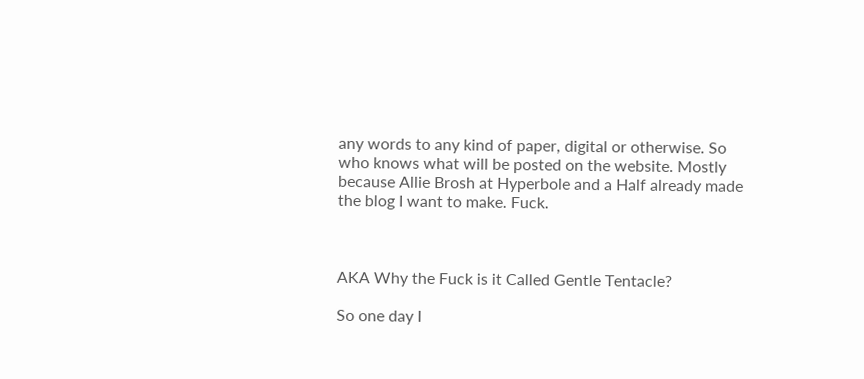any words to any kind of paper, digital or otherwise. So who knows what will be posted on the website. Mostly because Allie Brosh at Hyperbole and a Half already made the blog I want to make. Fuck.



AKA Why the Fuck is it Called Gentle Tentacle?

So one day I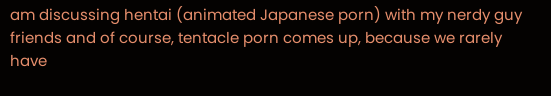am discussing hentai (animated Japanese porn) with my nerdy guy friends and of course, tentacle porn comes up, because we rarely have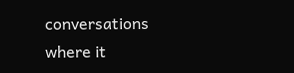conversations where it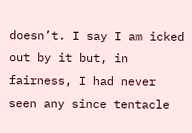doesn’t. I say I am icked out by it but, in fairness, I had never seen any since tentacle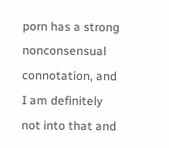porn has a strong nonconsensual connotation, and I am definitely not into that and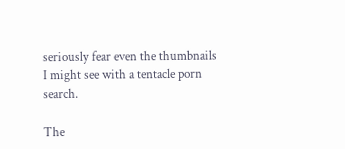seriously fear even the thumbnails I might see with a tentacle porn search.

The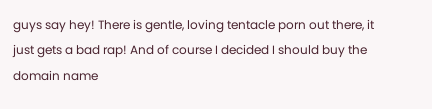guys say hey! There is gentle, loving tentacle porn out there, it just gets a bad rap! And of course I decided I should buy the domain name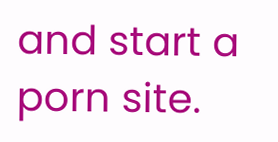and start a porn site.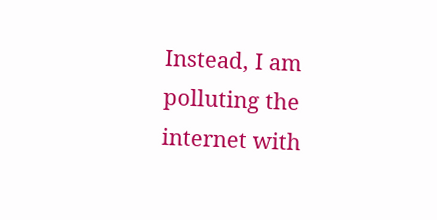Instead, I am polluting the internet with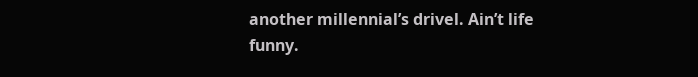another millennial’s drivel. Ain’t life funny.